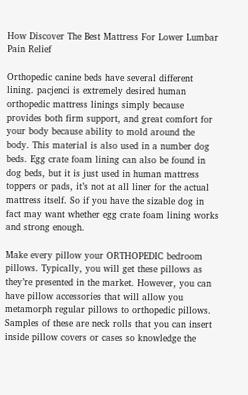How Discover The Best Mattress For Lower Lumbar Pain Relief

Orthopedic canine beds have several different lining. pacjenci is extremely desired human orthopedic mattress linings simply because provides both firm support, and great comfort for your body because ability to mold around the body. This material is also used in a number dog beds. Egg crate foam lining can also be found in dog beds, but it is just used in human mattress toppers or pads, it’s not at all liner for the actual mattress itself. So if you have the sizable dog in fact may want whether egg crate foam lining works and strong enough.

Make every pillow your ORTHOPEDIC bedroom pillows. Typically, you will get these pillows as they’re presented in the market. However, you can have pillow accessories that will allow you metamorph regular pillows to orthopedic pillows. Samples of these are neck rolls that you can insert inside pillow covers or cases so knowledge the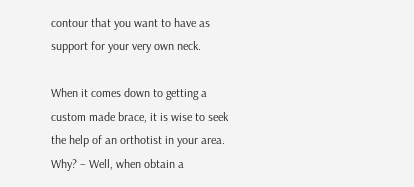contour that you want to have as support for your very own neck.

When it comes down to getting a custom made brace, it is wise to seek the help of an orthotist in your area. Why? – Well, when obtain a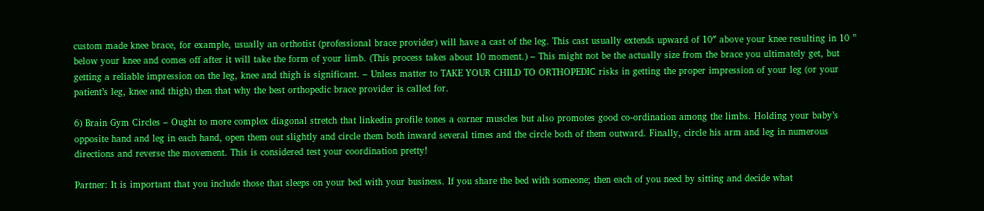custom made knee brace, for example, usually an orthotist (professional brace provider) will have a cast of the leg. This cast usually extends upward of 10″ above your knee resulting in 10 ” below your knee and comes off after it will take the form of your limb. (This process takes about 10 moment.) – This might not be the actually size from the brace you ultimately get, but getting a reliable impression on the leg, knee and thigh is significant. – Unless matter to TAKE YOUR CHILD TO ORTHOPEDIC risks in getting the proper impression of your leg (or your patient’s leg, knee and thigh) then that why the best orthopedic brace provider is called for.

6) Brain Gym Circles – Ought to more complex diagonal stretch that linkedin profile tones a corner muscles but also promotes good co-ordination among the limbs. Holding your baby’s opposite hand and leg in each hand, open them out slightly and circle them both inward several times and the circle both of them outward. Finally, circle his arm and leg in numerous directions and reverse the movement. This is considered test your coordination pretty!

Partner: It is important that you include those that sleeps on your bed with your business. If you share the bed with someone; then each of you need by sitting and decide what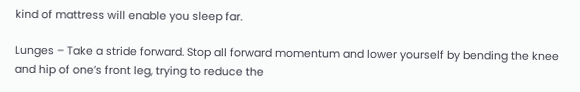kind of mattress will enable you sleep far.

Lunges – Take a stride forward. Stop all forward momentum and lower yourself by bending the knee and hip of one’s front leg, trying to reduce the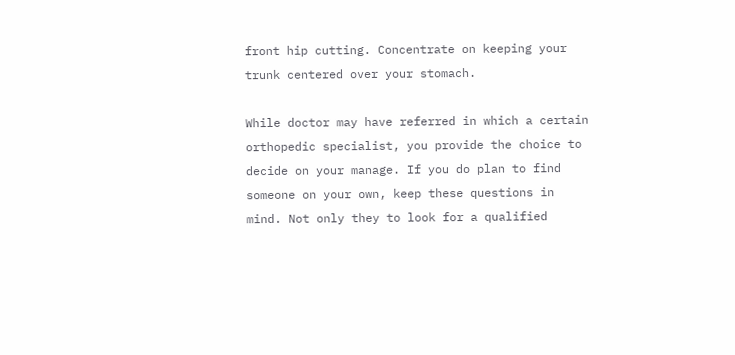front hip cutting. Concentrate on keeping your trunk centered over your stomach.

While doctor may have referred in which a certain orthopedic specialist, you provide the choice to decide on your manage. If you do plan to find someone on your own, keep these questions in mind. Not only they to look for a qualified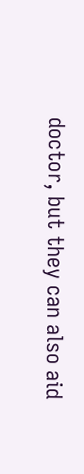doctor, but they can also aid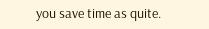you save time as quite.